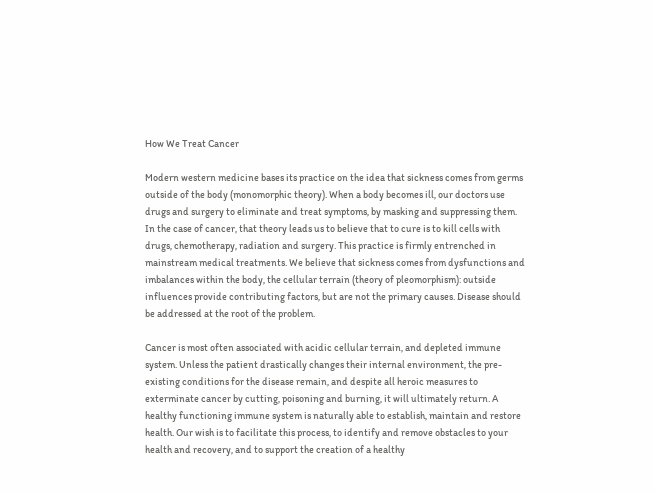How We Treat Cancer

Modern western medicine bases its practice on the idea that sickness comes from germs outside of the body (monomorphic theory). When a body becomes ill, our doctors use drugs and surgery to eliminate and treat symptoms, by masking and suppressing them. In the case of cancer, that theory leads us to believe that to cure is to kill cells with drugs, chemotherapy, radiation and surgery. This practice is firmly entrenched in mainstream medical treatments. We believe that sickness comes from dysfunctions and imbalances within the body, the cellular terrain (theory of pleomorphism): outside influences provide contributing factors, but are not the primary causes. Disease should be addressed at the root of the problem.

Cancer is most often associated with acidic cellular terrain, and depleted immune system. Unless the patient drastically changes their internal environment, the pre-existing conditions for the disease remain, and despite all heroic measures to exterminate cancer by cutting, poisoning and burning, it will ultimately return. A healthy functioning immune system is naturally able to establish, maintain and restore health. Our wish is to facilitate this process, to identify and remove obstacles to your health and recovery, and to support the creation of a healthy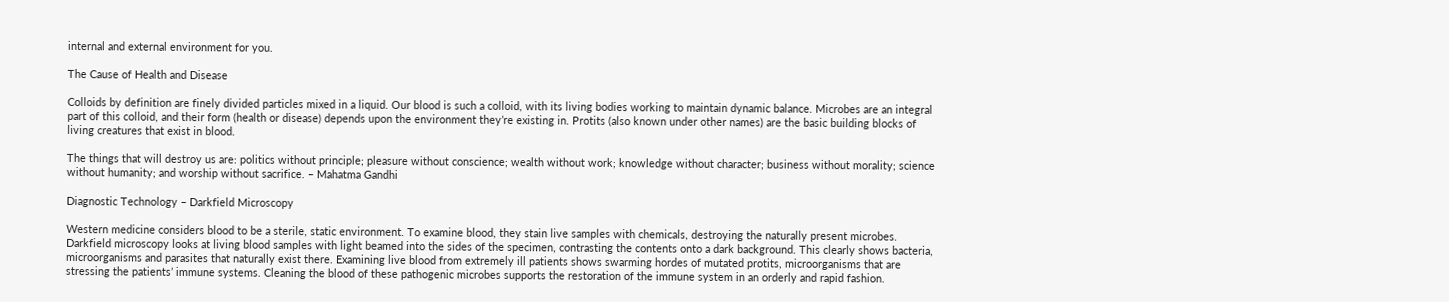internal and external environment for you.

The Cause of Health and Disease

Colloids by definition are finely divided particles mixed in a liquid. Our blood is such a colloid, with its living bodies working to maintain dynamic balance. Microbes are an integral part of this colloid, and their form (health or disease) depends upon the environment they’re existing in. Protits (also known under other names) are the basic building blocks of living creatures that exist in blood.

The things that will destroy us are: politics without principle; pleasure without conscience; wealth without work; knowledge without character; business without morality; science without humanity; and worship without sacrifice. – Mahatma Gandhi

Diagnostic Technology – Darkfield Microscopy

Western medicine considers blood to be a sterile, static environment. To examine blood, they stain live samples with chemicals, destroying the naturally present microbes. Darkfield microscopy looks at living blood samples with light beamed into the sides of the specimen, contrasting the contents onto a dark background. This clearly shows bacteria, microorganisms and parasites that naturally exist there. Examining live blood from extremely ill patients shows swarming hordes of mutated protits, microorganisms that are stressing the patients’ immune systems. Cleaning the blood of these pathogenic microbes supports the restoration of the immune system in an orderly and rapid fashion.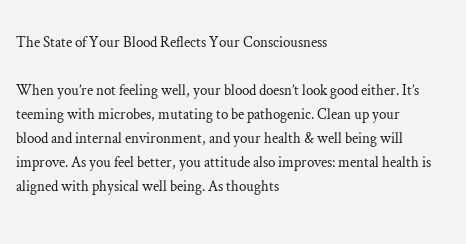The State of Your Blood Reflects Your Consciousness

When you’re not feeling well, your blood doesn’t look good either. It’s teeming with microbes, mutating to be pathogenic. Clean up your blood and internal environment, and your health & well being will improve. As you feel better, you attitude also improves: mental health is aligned with physical well being. As thoughts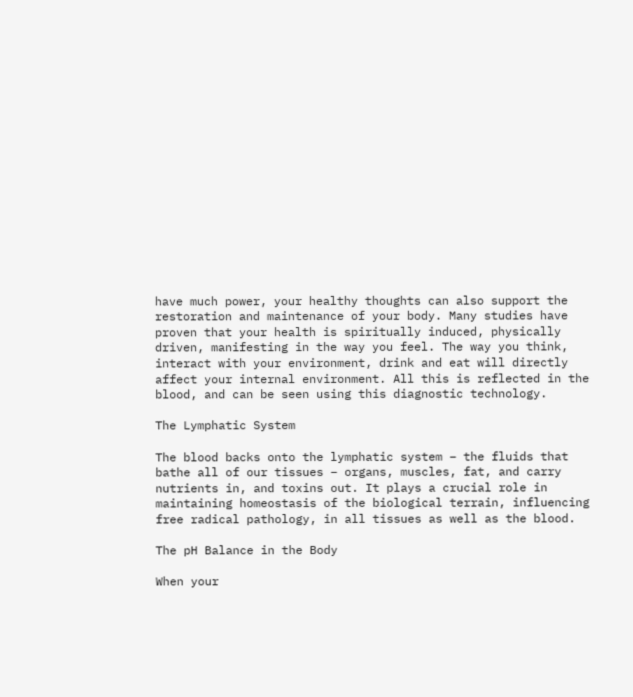have much power, your healthy thoughts can also support the restoration and maintenance of your body. Many studies have proven that your health is spiritually induced, physically driven, manifesting in the way you feel. The way you think, interact with your environment, drink and eat will directly affect your internal environment. All this is reflected in the blood, and can be seen using this diagnostic technology.

The Lymphatic System

The blood backs onto the lymphatic system – the fluids that bathe all of our tissues – organs, muscles, fat, and carry nutrients in, and toxins out. It plays a crucial role in maintaining homeostasis of the biological terrain, influencing free radical pathology, in all tissues as well as the blood.

The pH Balance in the Body

When your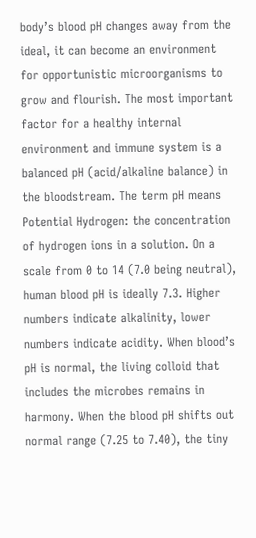body’s blood pH changes away from the ideal, it can become an environment for opportunistic microorganisms to grow and flourish. The most important factor for a healthy internal environment and immune system is a balanced pH (acid/alkaline balance) in the bloodstream. The term pH means Potential Hydrogen: the concentration of hydrogen ions in a solution. On a scale from 0 to 14 (7.0 being neutral), human blood pH is ideally 7.3. Higher numbers indicate alkalinity, lower numbers indicate acidity. When blood’s pH is normal, the living colloid that includes the microbes remains in harmony. When the blood pH shifts out normal range (7.25 to 7.40), the tiny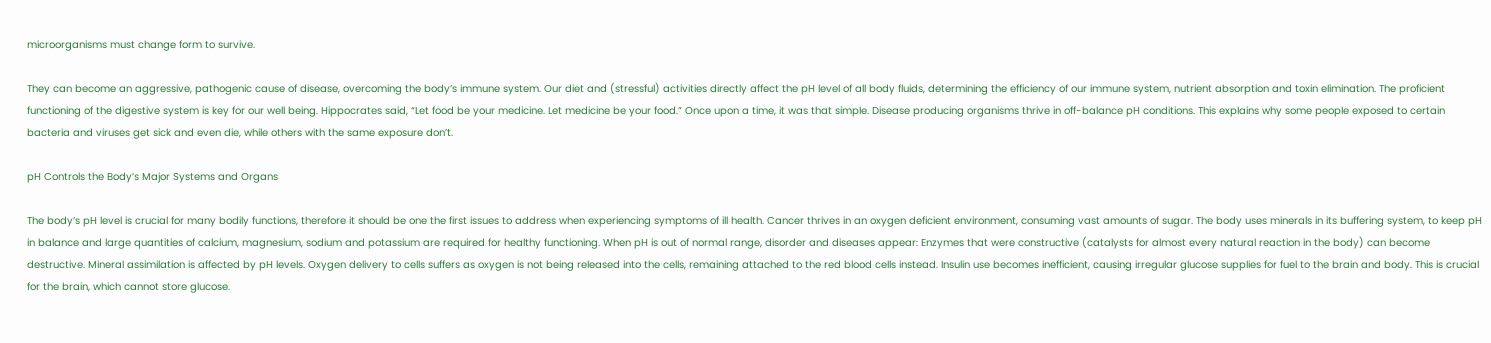microorganisms must change form to survive.

They can become an aggressive, pathogenic cause of disease, overcoming the body’s immune system. Our diet and (stressful) activities directly affect the pH level of all body fluids, determining the efficiency of our immune system, nutrient absorption and toxin elimination. The proficient functioning of the digestive system is key for our well being. Hippocrates said, “Let food be your medicine. Let medicine be your food.” Once upon a time, it was that simple. Disease producing organisms thrive in off-balance pH conditions. This explains why some people exposed to certain bacteria and viruses get sick and even die, while others with the same exposure don’t.

pH Controls the Body’s Major Systems and Organs

The body’s pH level is crucial for many bodily functions, therefore it should be one the first issues to address when experiencing symptoms of ill health. Cancer thrives in an oxygen deficient environment, consuming vast amounts of sugar. The body uses minerals in its buffering system, to keep pH in balance and large quantities of calcium, magnesium, sodium and potassium are required for healthy functioning. When pH is out of normal range, disorder and diseases appear: Enzymes that were constructive (catalysts for almost every natural reaction in the body) can become destructive. Mineral assimilation is affected by pH levels. Oxygen delivery to cells suffers as oxygen is not being released into the cells, remaining attached to the red blood cells instead. Insulin use becomes inefficient, causing irregular glucose supplies for fuel to the brain and body. This is crucial for the brain, which cannot store glucose.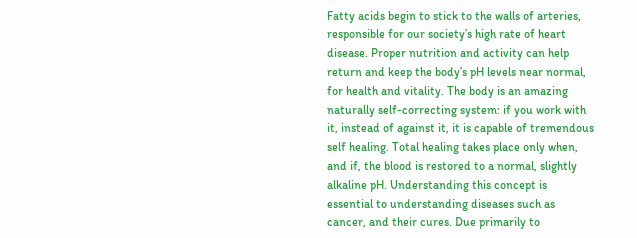Fatty acids begin to stick to the walls of arteries, responsible for our society’s high rate of heart disease. Proper nutrition and activity can help return and keep the body’s pH levels near normal, for health and vitality. The body is an amazing naturally self-correcting system: if you work with it, instead of against it, it is capable of tremendous self healing. Total healing takes place only when, and if, the blood is restored to a normal, slightly alkaline pH. Understanding this concept is essential to understanding diseases such as cancer, and their cures. Due primarily to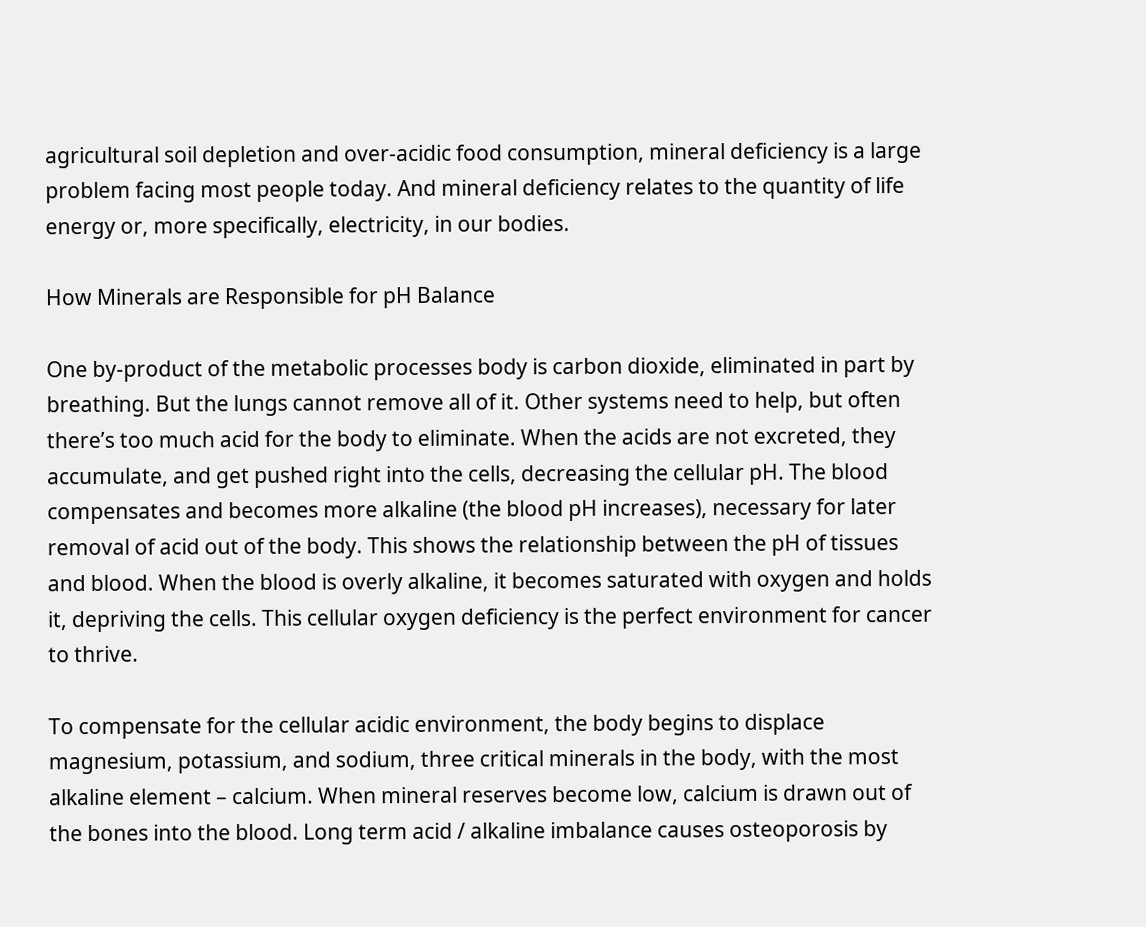agricultural soil depletion and over-acidic food consumption, mineral deficiency is a large problem facing most people today. And mineral deficiency relates to the quantity of life energy or, more specifically, electricity, in our bodies.

How Minerals are Responsible for pH Balance

One by-product of the metabolic processes body is carbon dioxide, eliminated in part by breathing. But the lungs cannot remove all of it. Other systems need to help, but often there’s too much acid for the body to eliminate. When the acids are not excreted, they accumulate, and get pushed right into the cells, decreasing the cellular pH. The blood compensates and becomes more alkaline (the blood pH increases), necessary for later removal of acid out of the body. This shows the relationship between the pH of tissues and blood. When the blood is overly alkaline, it becomes saturated with oxygen and holds it, depriving the cells. This cellular oxygen deficiency is the perfect environment for cancer to thrive.

To compensate for the cellular acidic environment, the body begins to displace magnesium, potassium, and sodium, three critical minerals in the body, with the most alkaline element – calcium. When mineral reserves become low, calcium is drawn out of the bones into the blood. Long term acid / alkaline imbalance causes osteoporosis by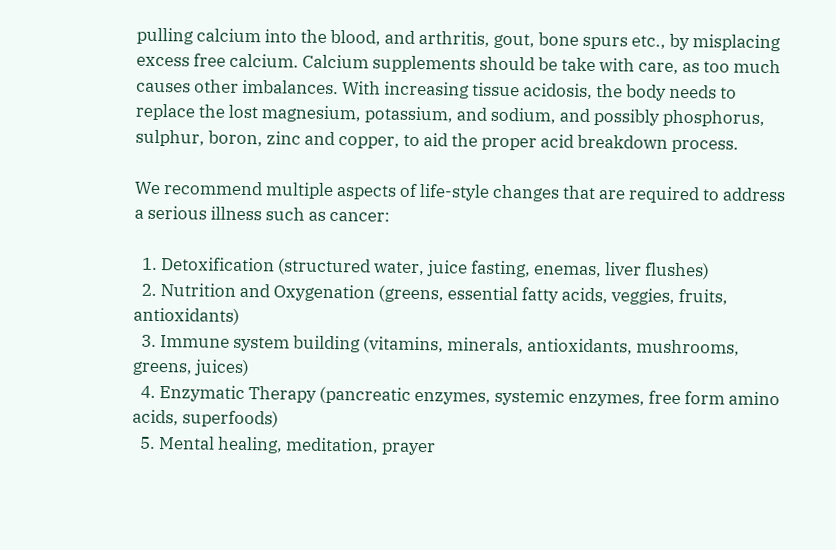pulling calcium into the blood, and arthritis, gout, bone spurs etc., by misplacing excess free calcium. Calcium supplements should be take with care, as too much causes other imbalances. With increasing tissue acidosis, the body needs to replace the lost magnesium, potassium, and sodium, and possibly phosphorus, sulphur, boron, zinc and copper, to aid the proper acid breakdown process.

We recommend multiple aspects of life-style changes that are required to address a serious illness such as cancer:

  1. Detoxification (structured water, juice fasting, enemas, liver flushes)
  2. Nutrition and Oxygenation (greens, essential fatty acids, veggies, fruits, antioxidants)
  3. Immune system building (vitamins, minerals, antioxidants, mushrooms, greens, juices)
  4. Enzymatic Therapy (pancreatic enzymes, systemic enzymes, free form amino acids, superfoods)
  5. Mental healing, meditation, prayer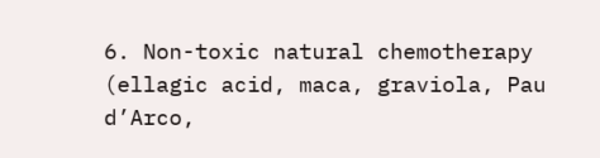6. Non-toxic natural chemotherapy (ellagic acid, maca, graviola, Pau d’Arco,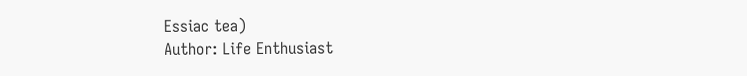Essiac tea)
Author: Life Enthusiast